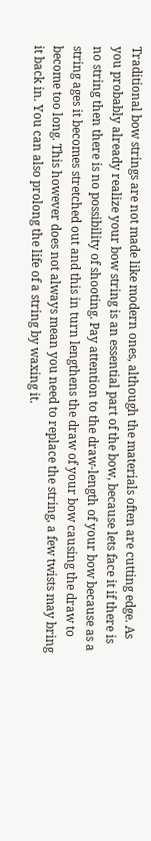Traditional bow strings are not made like modern ones, although the materials often are cutting edge. As you probably already realize your bow string is an essential part of the bow, because lets face it if there is no string then there is no possibility of shooting. Pay attention to the draw-length of your bow because as a string ages it becomes stretched out and this in turn lengthens the draw of your bow causing the draw to become too long. This however does not always mean you need to replace the string, a few twists may bring it back in. You can also prolong the life of a string by waxing it.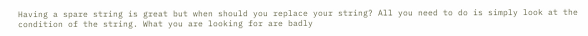Having a spare string is great but when should you replace your string? All you need to do is simply look at the condition of the string. What you are looking for are badly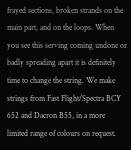frayed sections, broken strands on the main part, and on the loops. When you see this serving coming undone or badly spreading apart it is definitely time to change the string. We make strings from Fast Flight/Spectra BCY 652 and Dacron B55, in a more limited range of colours on request.